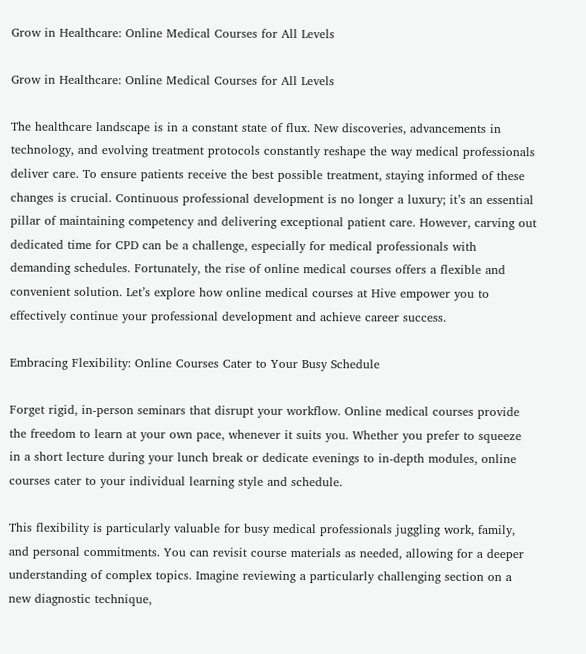Grow in Healthcare: Online Medical Courses for All Levels

Grow in Healthcare: Online Medical Courses for All Levels

The healthcare landscape is in a constant state of flux. New discoveries, advancements in technology, and evolving treatment protocols constantly reshape the way medical professionals deliver care. To ensure patients receive the best possible treatment, staying informed of these changes is crucial. Continuous professional development is no longer a luxury; it’s an essential pillar of maintaining competency and delivering exceptional patient care. However, carving out dedicated time for CPD can be a challenge, especially for medical professionals with demanding schedules. Fortunately, the rise of online medical courses offers a flexible and convenient solution. Let’s explore how online medical courses at Hive empower you to effectively continue your professional development and achieve career success.

Embracing Flexibility: Online Courses Cater to Your Busy Schedule

Forget rigid, in-person seminars that disrupt your workflow. Online medical courses provide the freedom to learn at your own pace, whenever it suits you. Whether you prefer to squeeze in a short lecture during your lunch break or dedicate evenings to in-depth modules, online courses cater to your individual learning style and schedule.

This flexibility is particularly valuable for busy medical professionals juggling work, family, and personal commitments. You can revisit course materials as needed, allowing for a deeper understanding of complex topics. Imagine reviewing a particularly challenging section on a new diagnostic technique,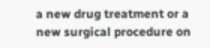a new drug treatment or a new surgical procedure on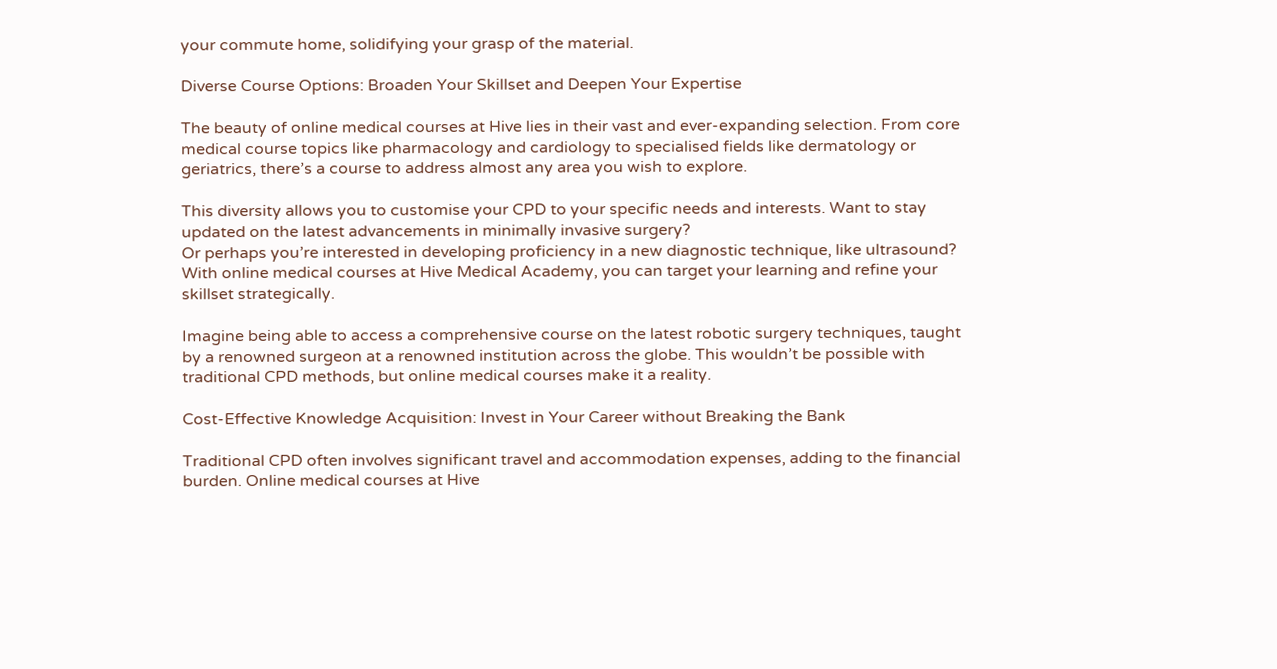your commute home, solidifying your grasp of the material.

Diverse Course Options: Broaden Your Skillset and Deepen Your Expertise

The beauty of online medical courses at Hive lies in their vast and ever-expanding selection. From core medical course topics like pharmacology and cardiology to specialised fields like dermatology or geriatrics, there’s a course to address almost any area you wish to explore.

This diversity allows you to customise your CPD to your specific needs and interests. Want to stay updated on the latest advancements in minimally invasive surgery?
Or perhaps you’re interested in developing proficiency in a new diagnostic technique, like ultrasound? With online medical courses at Hive Medical Academy, you can target your learning and refine your skillset strategically.

Imagine being able to access a comprehensive course on the latest robotic surgery techniques, taught by a renowned surgeon at a renowned institution across the globe. This wouldn’t be possible with traditional CPD methods, but online medical courses make it a reality.

Cost-Effective Knowledge Acquisition: Invest in Your Career without Breaking the Bank

Traditional CPD often involves significant travel and accommodation expenses, adding to the financial burden. Online medical courses at Hive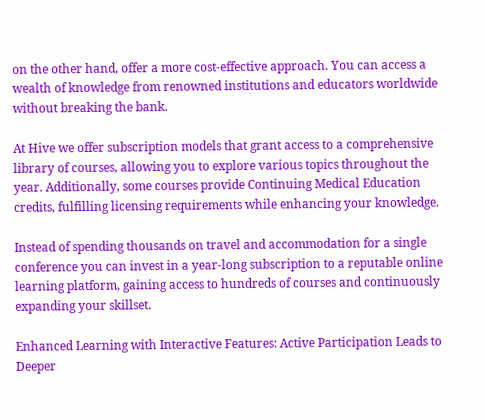on the other hand, offer a more cost-effective approach. You can access a wealth of knowledge from renowned institutions and educators worldwide without breaking the bank.

At Hive we offer subscription models that grant access to a comprehensive library of courses, allowing you to explore various topics throughout the year. Additionally, some courses provide Continuing Medical Education credits, fulfilling licensing requirements while enhancing your knowledge.

Instead of spending thousands on travel and accommodation for a single conference you can invest in a year-long subscription to a reputable online learning platform, gaining access to hundreds of courses and continuously expanding your skillset.

Enhanced Learning with Interactive Features: Active Participation Leads to Deeper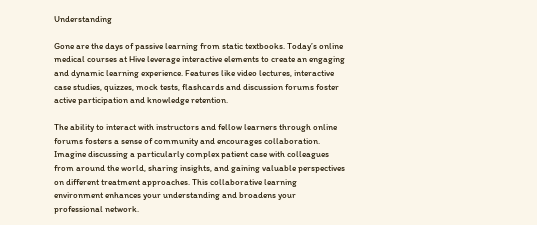Understanding

Gone are the days of passive learning from static textbooks. Today’s online medical courses at Hive leverage interactive elements to create an engaging and dynamic learning experience. Features like video lectures, interactive case studies, quizzes, mock tests, flashcards and discussion forums foster active participation and knowledge retention.

The ability to interact with instructors and fellow learners through online forums fosters a sense of community and encourages collaboration. Imagine discussing a particularly complex patient case with colleagues from around the world, sharing insights, and gaining valuable perspectives on different treatment approaches. This collaborative learning environment enhances your understanding and broadens your professional network.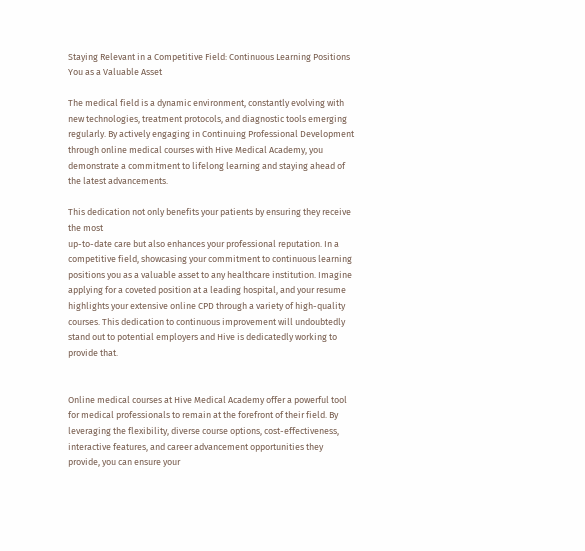Staying Relevant in a Competitive Field: Continuous Learning Positions You as a Valuable Asset

The medical field is a dynamic environment, constantly evolving with new technologies, treatment protocols, and diagnostic tools emerging regularly. By actively engaging in Continuing Professional Development through online medical courses with Hive Medical Academy, you demonstrate a commitment to lifelong learning and staying ahead of the latest advancements.

This dedication not only benefits your patients by ensuring they receive the most
up-to-date care but also enhances your professional reputation. In a competitive field, showcasing your commitment to continuous learning positions you as a valuable asset to any healthcare institution. Imagine applying for a coveted position at a leading hospital, and your resume highlights your extensive online CPD through a variety of high-quality courses. This dedication to continuous improvement will undoubtedly stand out to potential employers and Hive is dedicatedly working to provide that.


Online medical courses at Hive Medical Academy offer a powerful tool for medical professionals to remain at the forefront of their field. By leveraging the flexibility, diverse course options, cost-effectiveness, interactive features, and career advancement opportunities they provide, you can ensure your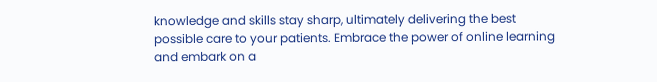knowledge and skills stay sharp, ultimately delivering the best possible care to your patients. Embrace the power of online learning and embark on a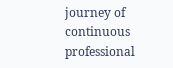journey of continuous professional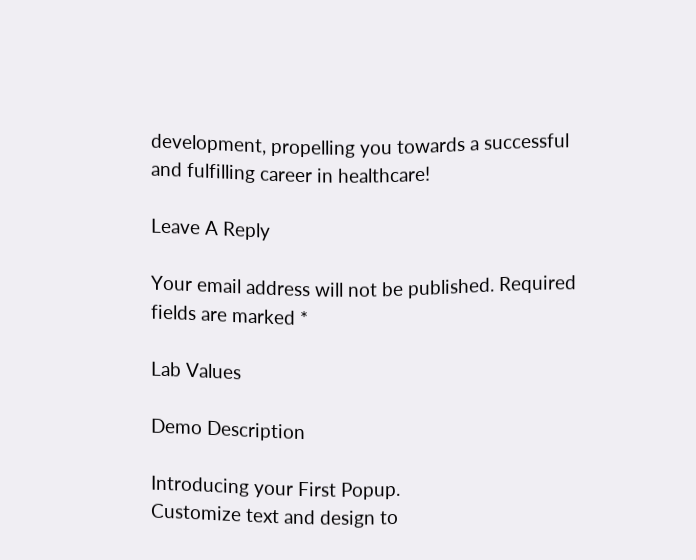development, propelling you towards a successful and fulfilling career in healthcare!

Leave A Reply

Your email address will not be published. Required fields are marked *

Lab Values

Demo Description

Introducing your First Popup.
Customize text and design to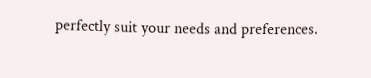perfectly suit your needs and preferences.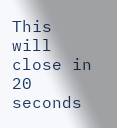This will close in 20 seconds